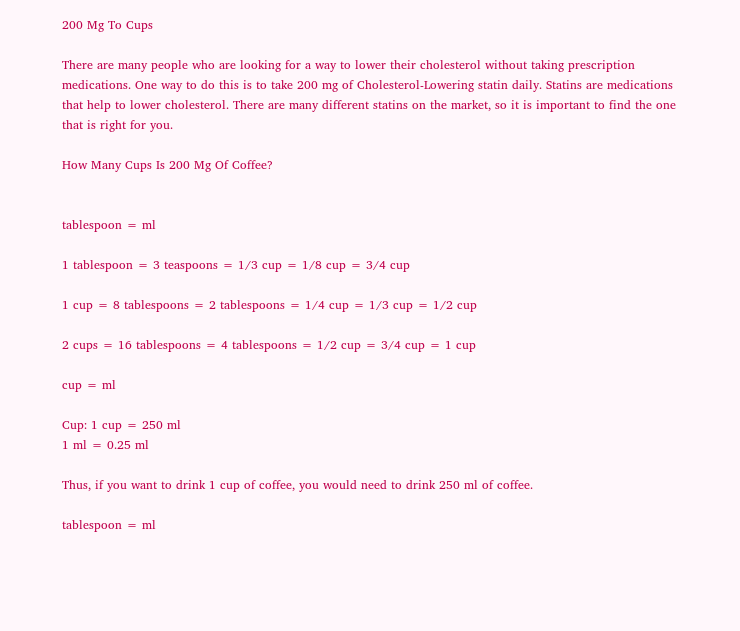200 Mg To Cups

There are many people who are looking for a way to lower their cholesterol without taking prescription medications. One way to do this is to take 200 mg of Cholesterol-Lowering statin daily. Statins are medications that help to lower cholesterol. There are many different statins on the market, so it is important to find the one that is right for you.

How Many Cups Is 200 Mg Of Coffee?


tablespoon = ml

1 tablespoon = 3 teaspoons = 1/3 cup = 1/8 cup = 3/4 cup

1 cup = 8 tablespoons = 2 tablespoons = 1/4 cup = 1/3 cup = 1/2 cup

2 cups = 16 tablespoons = 4 tablespoons = 1/2 cup = 3/4 cup = 1 cup

cup = ml

Cup: 1 cup = 250 ml
1 ml = 0.25 ml

Thus, if you want to drink 1 cup of coffee, you would need to drink 250 ml of coffee.

tablespoon = ml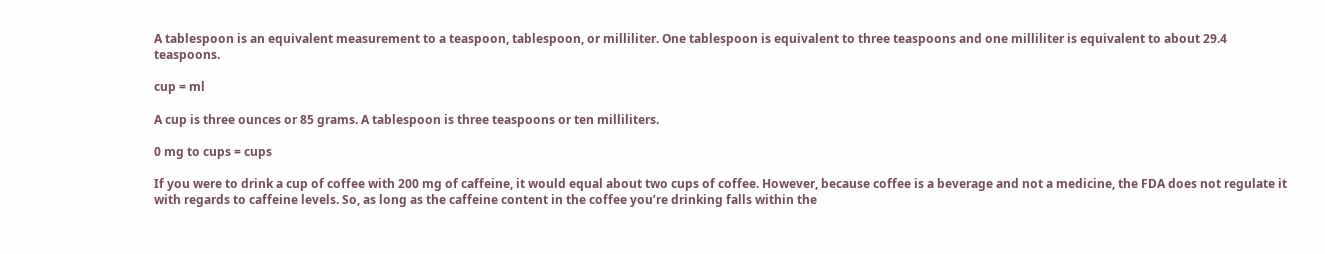A tablespoon is an equivalent measurement to a teaspoon, tablespoon, or milliliter. One tablespoon is equivalent to three teaspoons and one milliliter is equivalent to about 29.4 teaspoons.

cup = ml

A cup is three ounces or 85 grams. A tablespoon is three teaspoons or ten milliliters.

0 mg to cups = cups

If you were to drink a cup of coffee with 200 mg of caffeine, it would equal about two cups of coffee. However, because coffee is a beverage and not a medicine, the FDA does not regulate it with regards to caffeine levels. So, as long as the caffeine content in the coffee you’re drinking falls within the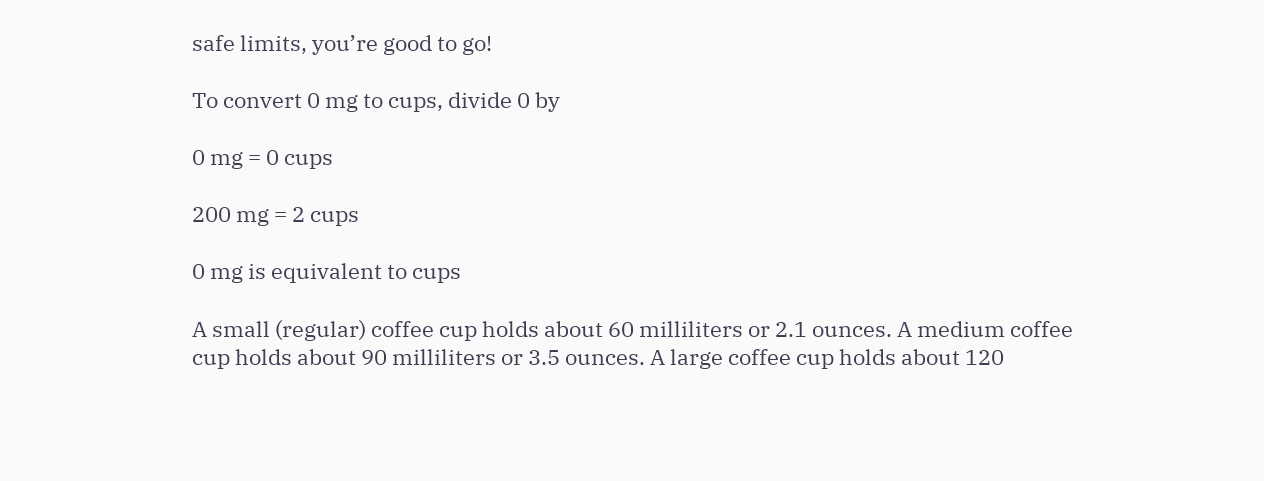safe limits, you’re good to go!

To convert 0 mg to cups, divide 0 by

0 mg = 0 cups

200 mg = 2 cups

0 mg is equivalent to cups

A small (regular) coffee cup holds about 60 milliliters or 2.1 ounces. A medium coffee cup holds about 90 milliliters or 3.5 ounces. A large coffee cup holds about 120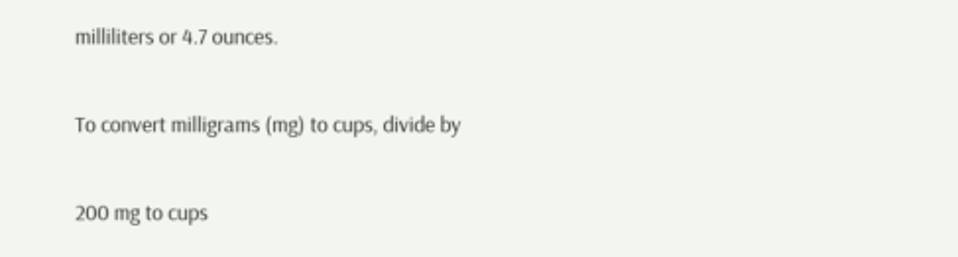milliliters or 4.7 ounces.

To convert milligrams (mg) to cups, divide by

200 mg to cups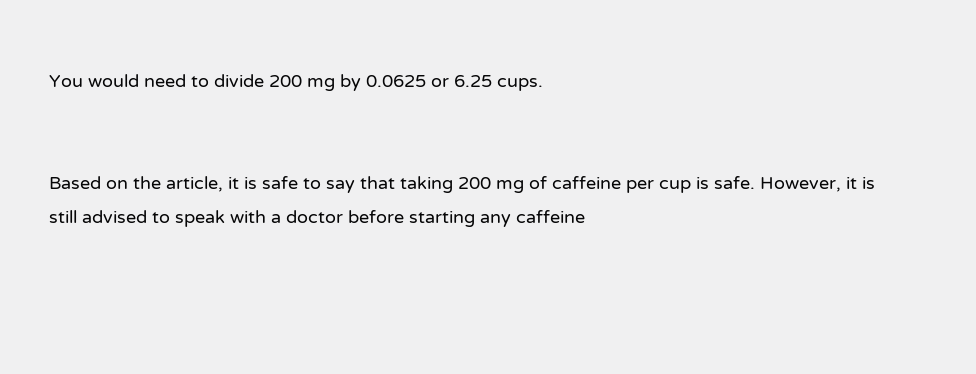You would need to divide 200 mg by 0.0625 or 6.25 cups.


Based on the article, it is safe to say that taking 200 mg of caffeine per cup is safe. However, it is still advised to speak with a doctor before starting any caffeine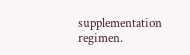supplementation regimen.